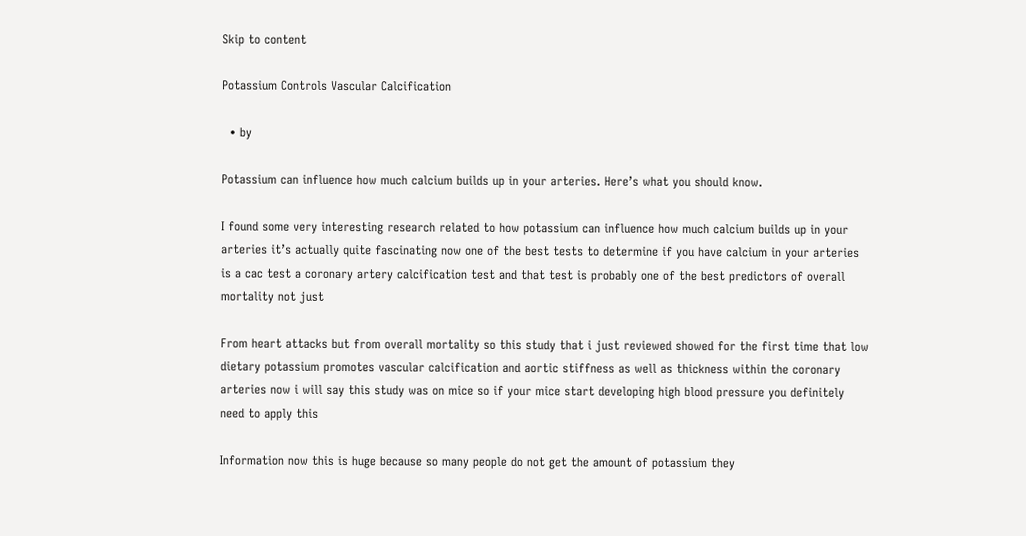Skip to content

Potassium Controls Vascular Calcification

  • by

Potassium can influence how much calcium builds up in your arteries. Here’s what you should know.

I found some very interesting research related to how potassium can influence how much calcium builds up in your arteries it’s actually quite fascinating now one of the best tests to determine if you have calcium in your arteries is a cac test a coronary artery calcification test and that test is probably one of the best predictors of overall mortality not just

From heart attacks but from overall mortality so this study that i just reviewed showed for the first time that low dietary potassium promotes vascular calcification and aortic stiffness as well as thickness within the coronary arteries now i will say this study was on mice so if your mice start developing high blood pressure you definitely need to apply this

Information now this is huge because so many people do not get the amount of potassium they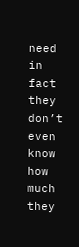need in fact they don’t even know how much they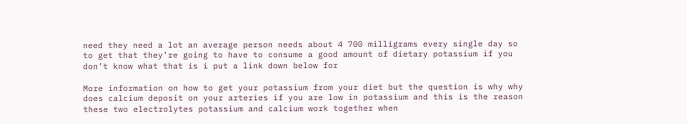need they need a lot an average person needs about 4 700 milligrams every single day so to get that they’re going to have to consume a good amount of dietary potassium if you don’t know what that is i put a link down below for

More information on how to get your potassium from your diet but the question is why why does calcium deposit on your arteries if you are low in potassium and this is the reason these two electrolytes potassium and calcium work together when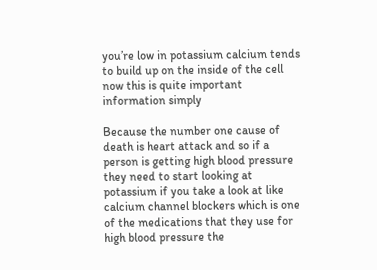you’re low in potassium calcium tends to build up on the inside of the cell now this is quite important information simply

Because the number one cause of death is heart attack and so if a person is getting high blood pressure they need to start looking at potassium if you take a look at like calcium channel blockers which is one of the medications that they use for high blood pressure the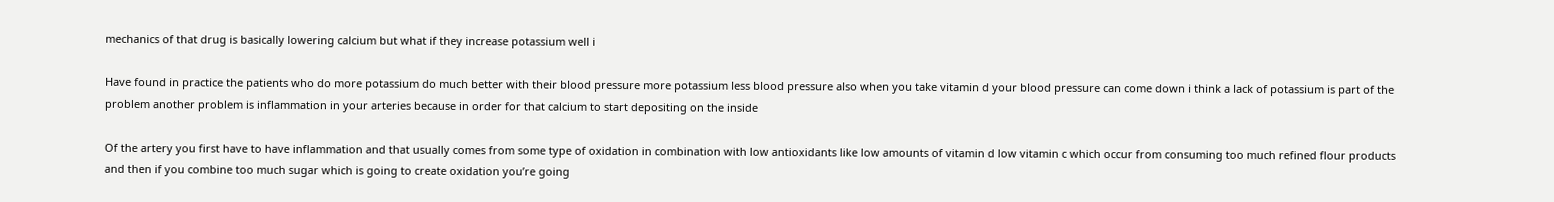mechanics of that drug is basically lowering calcium but what if they increase potassium well i

Have found in practice the patients who do more potassium do much better with their blood pressure more potassium less blood pressure also when you take vitamin d your blood pressure can come down i think a lack of potassium is part of the problem another problem is inflammation in your arteries because in order for that calcium to start depositing on the inside

Of the artery you first have to have inflammation and that usually comes from some type of oxidation in combination with low antioxidants like low amounts of vitamin d low vitamin c which occur from consuming too much refined flour products and then if you combine too much sugar which is going to create oxidation you’re going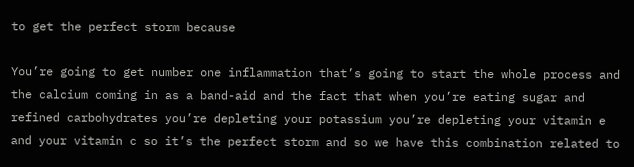to get the perfect storm because

You’re going to get number one inflammation that’s going to start the whole process and the calcium coming in as a band-aid and the fact that when you’re eating sugar and refined carbohydrates you’re depleting your potassium you’re depleting your vitamin e and your vitamin c so it’s the perfect storm and so we have this combination related to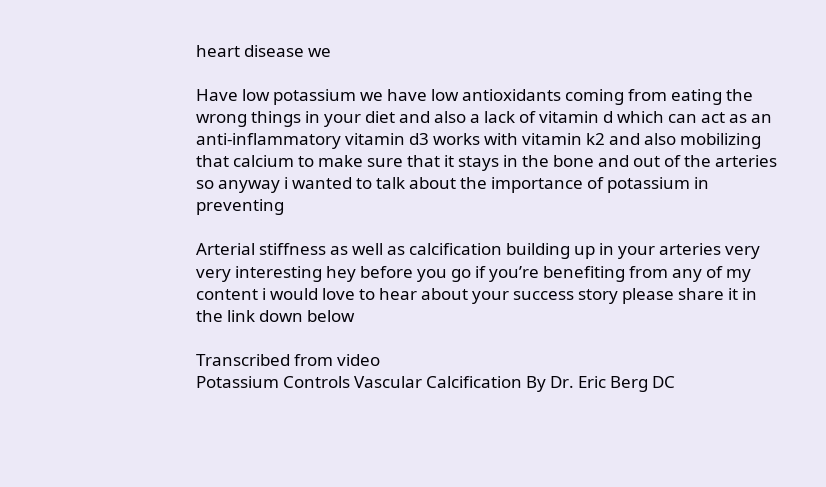heart disease we

Have low potassium we have low antioxidants coming from eating the wrong things in your diet and also a lack of vitamin d which can act as an anti-inflammatory vitamin d3 works with vitamin k2 and also mobilizing that calcium to make sure that it stays in the bone and out of the arteries so anyway i wanted to talk about the importance of potassium in preventing

Arterial stiffness as well as calcification building up in your arteries very very interesting hey before you go if you’re benefiting from any of my content i would love to hear about your success story please share it in the link down below

Transcribed from video
Potassium Controls Vascular Calcification By Dr. Eric Berg DC